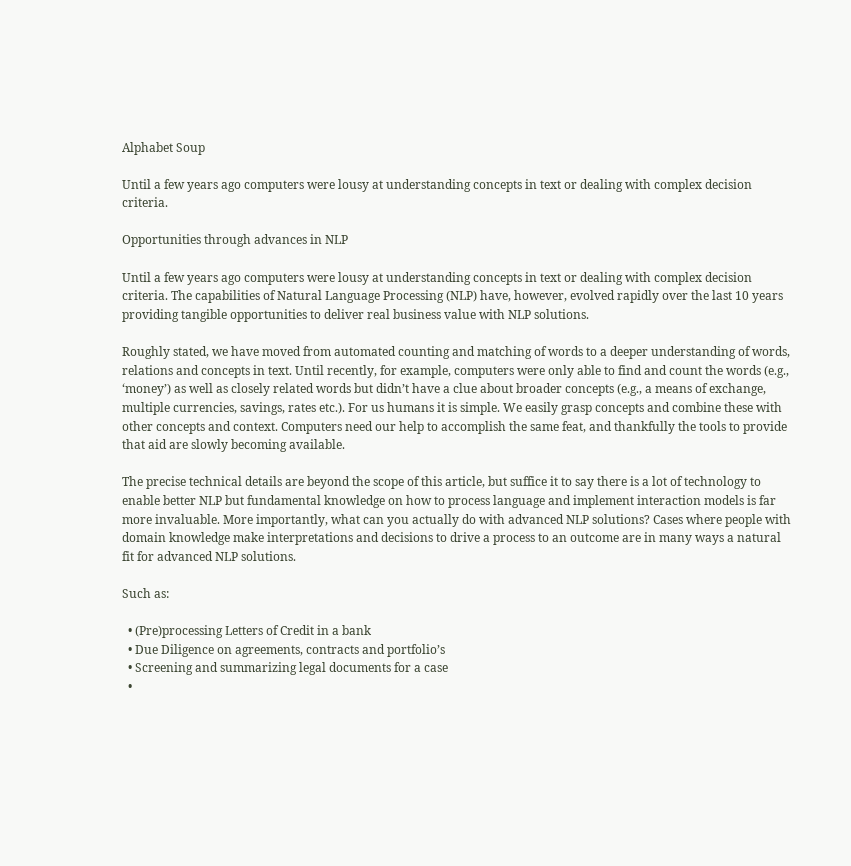Alphabet Soup

Until a few years ago computers were lousy at understanding concepts in text or dealing with complex decision criteria.

Opportunities through advances in NLP

Until a few years ago computers were lousy at understanding concepts in text or dealing with complex decision criteria. The capabilities of Natural Language Processing (NLP) have, however, evolved rapidly over the last 10 years providing tangible opportunities to deliver real business value with NLP solutions.

Roughly stated, we have moved from automated counting and matching of words to a deeper understanding of words, relations and concepts in text. Until recently, for example, computers were only able to find and count the words (e.g., ‘money’) as well as closely related words but didn’t have a clue about broader concepts (e.g., a means of exchange, multiple currencies, savings, rates etc.). For us humans it is simple. We easily grasp concepts and combine these with other concepts and context. Computers need our help to accomplish the same feat, and thankfully the tools to provide that aid are slowly becoming available.

The precise technical details are beyond the scope of this article, but suffice it to say there is a lot of technology to enable better NLP but fundamental knowledge on how to process language and implement interaction models is far more invaluable. More importantly, what can you actually do with advanced NLP solutions? Cases where people with domain knowledge make interpretations and decisions to drive a process to an outcome are in many ways a natural fit for advanced NLP solutions.

Such as:

  • (Pre)processing Letters of Credit in a bank
  • Due Diligence on agreements, contracts and portfolio’s
  • Screening and summarizing legal documents for a case
  •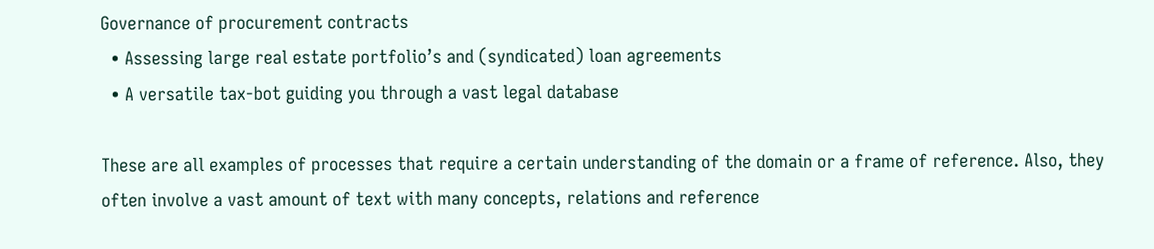Governance of procurement contracts
  • Assessing large real estate portfolio’s and (syndicated) loan agreements
  • A versatile tax-bot guiding you through a vast legal database

These are all examples of processes that require a certain understanding of the domain or a frame of reference. Also, they often involve a vast amount of text with many concepts, relations and reference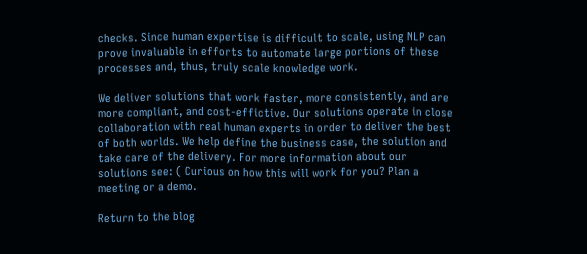checks. Since human expertise is difficult to scale, using NLP can prove invaluable in efforts to automate large portions of these processes and, thus, truly scale knowledge work.

We deliver solutions that work faster, more consistently, and are more compliant, and cost-effictive. Our solutions operate in close collaboration with real human experts in order to deliver the best of both worlds. We help define the business case, the solution and take care of the delivery. For more information about our solutions see: ( Curious on how this will work for you? Plan a meeting or a demo.

Return to the blog